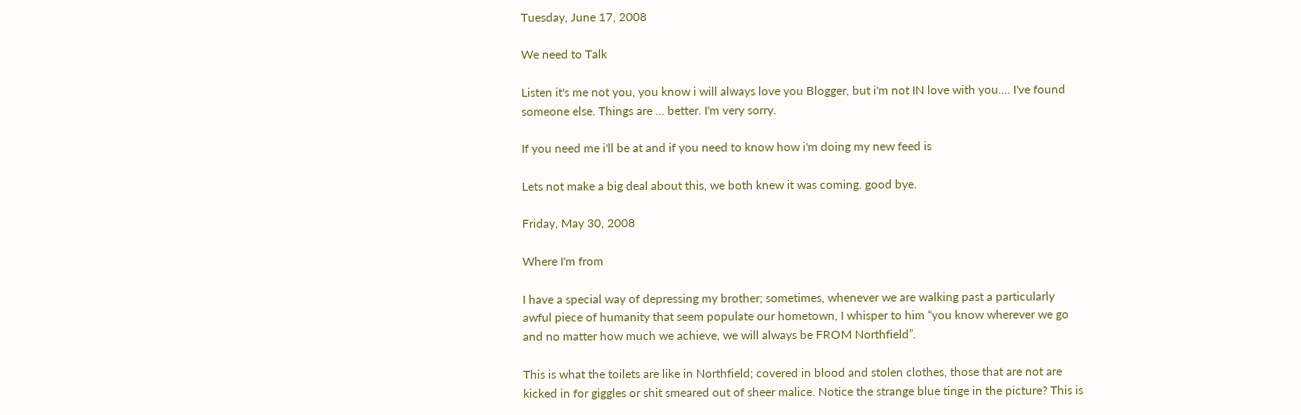Tuesday, June 17, 2008

We need to Talk

Listen it's me not you, you know i will always love you Blogger, but i'm not IN love with you.... I've found someone else. Things are ... better. I'm very sorry.

If you need me i'll be at and if you need to know how i'm doing my new feed is

Lets not make a big deal about this, we both knew it was coming. good bye.

Friday, May 30, 2008

Where I'm from

I have a special way of depressing my brother; sometimes, whenever we are walking past a particularly awful piece of humanity that seem populate our hometown, I whisper to him “you know wherever we go and no matter how much we achieve, we will always be FROM Northfield”.

This is what the toilets are like in Northfield; covered in blood and stolen clothes, those that are not are kicked in for giggles or shit smeared out of sheer malice. Notice the strange blue tinge in the picture? This is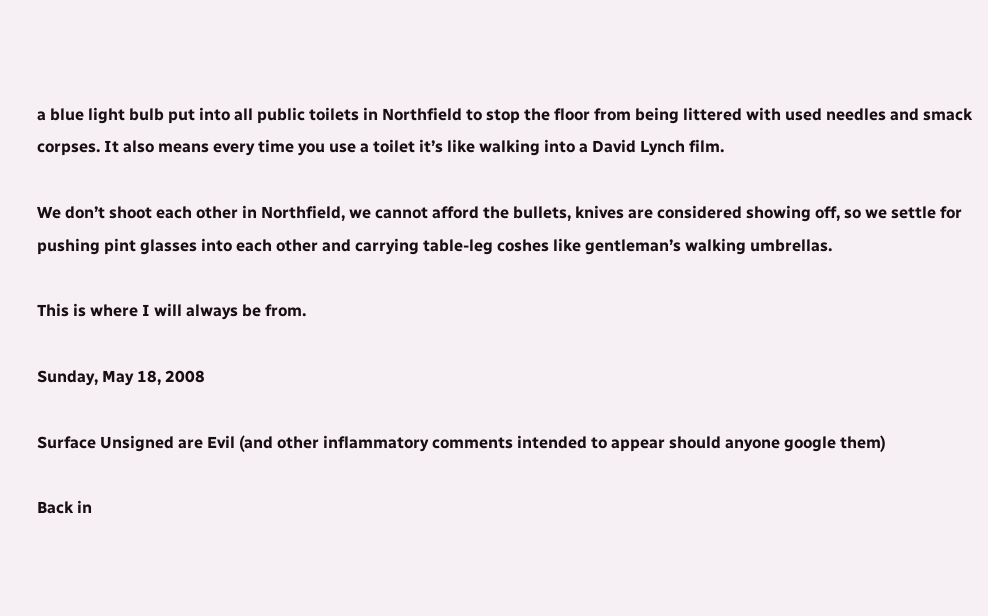a blue light bulb put into all public toilets in Northfield to stop the floor from being littered with used needles and smack corpses. It also means every time you use a toilet it’s like walking into a David Lynch film.

We don’t shoot each other in Northfield, we cannot afford the bullets, knives are considered showing off, so we settle for pushing pint glasses into each other and carrying table-leg coshes like gentleman’s walking umbrellas.

This is where I will always be from.

Sunday, May 18, 2008

Surface Unsigned are Evil (and other inflammatory comments intended to appear should anyone google them)

Back in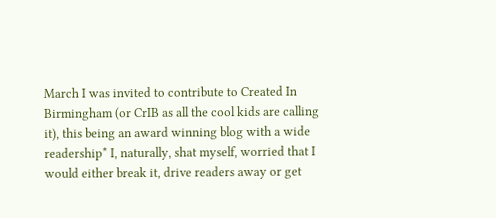March I was invited to contribute to Created In Birmingham (or CrIB as all the cool kids are calling it), this being an award winning blog with a wide readership* I, naturally, shat myself, worried that I would either break it, drive readers away or get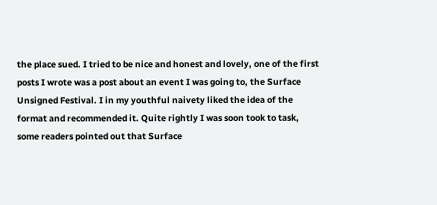the place sued. I tried to be nice and honest and lovely, one of the first posts I wrote was a post about an event I was going to, the Surface Unsigned Festival. I in my youthful naivety liked the idea of the format and recommended it. Quite rightly I was soon took to task, some readers pointed out that Surface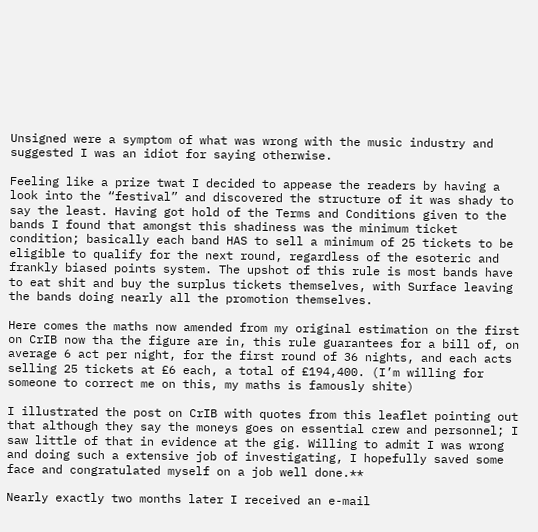Unsigned were a symptom of what was wrong with the music industry and suggested I was an idiot for saying otherwise.

Feeling like a prize twat I decided to appease the readers by having a look into the “festival” and discovered the structure of it was shady to say the least. Having got hold of the Terms and Conditions given to the bands I found that amongst this shadiness was the minimum ticket condition; basically each band HAS to sell a minimum of 25 tickets to be eligible to qualify for the next round, regardless of the esoteric and frankly biased points system. The upshot of this rule is most bands have to eat shit and buy the surplus tickets themselves, with Surface leaving the bands doing nearly all the promotion themselves.

Here comes the maths now amended from my original estimation on the first on CrIB now tha the figure are in, this rule guarantees for a bill of, on average 6 act per night, for the first round of 36 nights, and each acts selling 25 tickets at £6 each, a total of £194,400. (I’m willing for someone to correct me on this, my maths is famously shite)

I illustrated the post on CrIB with quotes from this leaflet pointing out that although they say the moneys goes on essential crew and personnel; I saw little of that in evidence at the gig. Willing to admit I was wrong and doing such a extensive job of investigating, I hopefully saved some face and congratulated myself on a job well done.**

Nearly exactly two months later I received an e-mail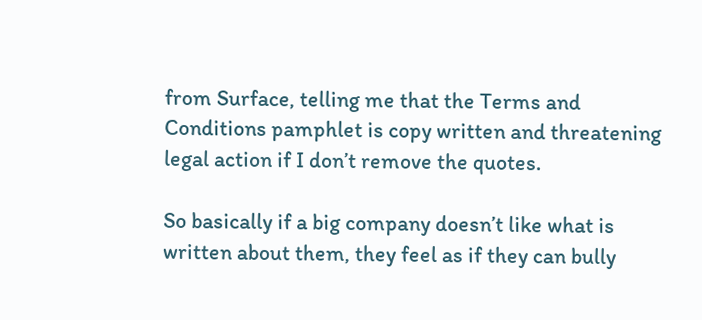from Surface, telling me that the Terms and Conditions pamphlet is copy written and threatening legal action if I don’t remove the quotes.

So basically if a big company doesn’t like what is written about them, they feel as if they can bully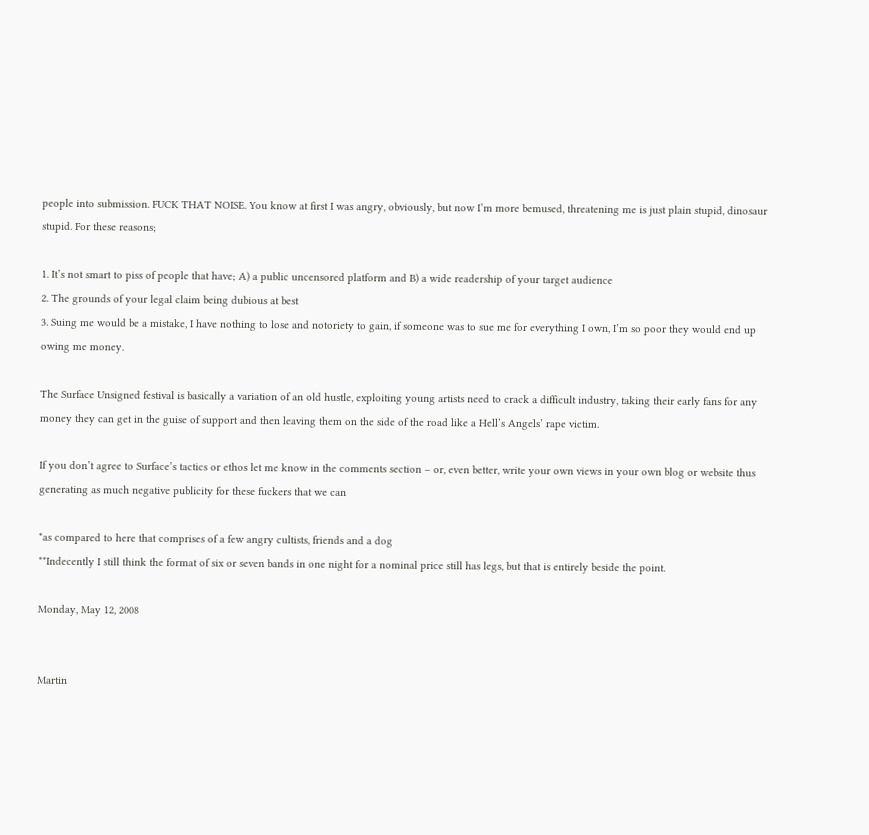people into submission. FUCK THAT NOISE. You know at first I was angry, obviously, but now I’m more bemused, threatening me is just plain stupid, dinosaur stupid. For these reasons;

1. It’s not smart to piss of people that have; A) a public uncensored platform and B) a wide readership of your target audience
2. The grounds of your legal claim being dubious at best
3. Suing me would be a mistake, I have nothing to lose and notoriety to gain, if someone was to sue me for everything I own, I’m so poor they would end up owing me money.

The Surface Unsigned festival is basically a variation of an old hustle, exploiting young artists need to crack a difficult industry, taking their early fans for any money they can get in the guise of support and then leaving them on the side of the road like a Hell’s Angels’ rape victim.

If you don’t agree to Surface’s tactics or ethos let me know in the comments section – or, even better, write your own views in your own blog or website thus generating as much negative publicity for these fuckers that we can

*as compared to here that comprises of a few angry cultists, friends and a dog
**Indecently I still think the format of six or seven bands in one night for a nominal price still has legs, but that is entirely beside the point.

Monday, May 12, 2008


Martin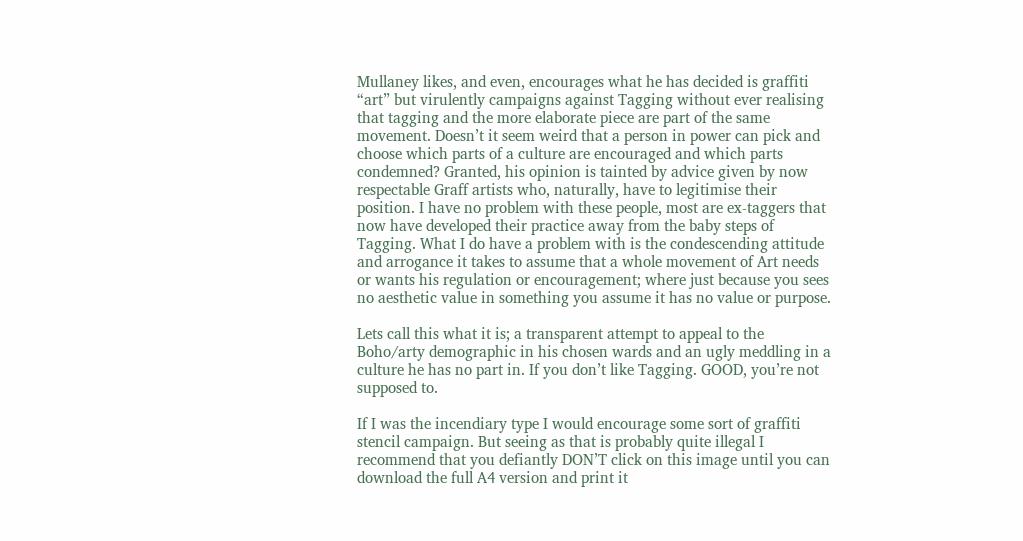Mullaney likes, and even, encourages what he has decided is graffiti “art” but virulently campaigns against Tagging without ever realising that tagging and the more elaborate piece are part of the same movement. Doesn’t it seem weird that a person in power can pick and choose which parts of a culture are encouraged and which parts condemned? Granted, his opinion is tainted by advice given by now respectable Graff artists who, naturally, have to legitimise their position. I have no problem with these people, most are ex-taggers that now have developed their practice away from the baby steps of Tagging. What I do have a problem with is the condescending attitude and arrogance it takes to assume that a whole movement of Art needs or wants his regulation or encouragement; where just because you sees no aesthetic value in something you assume it has no value or purpose.

Lets call this what it is; a transparent attempt to appeal to the Boho/arty demographic in his chosen wards and an ugly meddling in a culture he has no part in. If you don’t like Tagging. GOOD, you’re not supposed to.

If I was the incendiary type I would encourage some sort of graffiti stencil campaign. But seeing as that is probably quite illegal I recommend that you defiantly DON’T click on this image until you can download the full A4 version and print it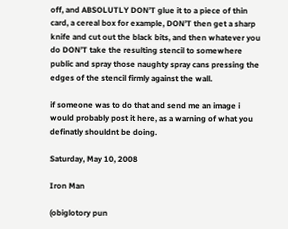off, and ABSOLUTLY DON’T glue it to a piece of thin card, a cereal box for example, DON’T then get a sharp knife and cut out the black bits, and then whatever you do DON’T take the resulting stencil to somewhere public and spray those naughty spray cans pressing the edges of the stencil firmly against the wall.

if someone was to do that and send me an image i would probably post it here, as a warning of what you definatly shouldnt be doing.

Saturday, May 10, 2008

Iron Man

(obiglotory pun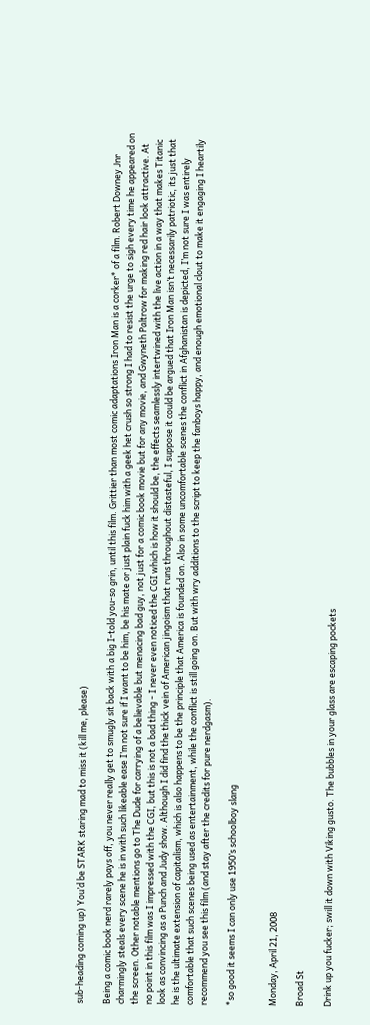sub-heading coming up) You’d be STARK staring mad to miss it (kill me, please)

Being a comic book nerd rarely pays off, you never really get to smugly sit back with a big I-told you-so grin, until this film. Grittier than most comic adaptations Iron Man is a corker* of a film. Robert Downey Jnr charmingly steals every scene he is in with such likeable ease I’m not sure if I want to be him, be his mate or just plain fuck him with a geek het crush so strong I had to resist the urge to sigh every time he appeared on the screen. Other notable mentions go to The Dude for carrying of a believable but menacing bad guy, not just for a comic book movie but for any movie, and Gwyneth Paltrow for making red hair look attractive. At no point in this film was I impressed with the CGI, but this is not a bad thing - I never even noticed the CGI which is how it should be, the effects seamlessly intertwined with the live action in a way that makes Titanic look as convincing as a Punch and Judy show. Although I did find the thick vein of American jingoism that runs throughout distasteful, I suppose it could be argued that Iron Man isn’t necessarily patriotic, its just that he is the ultimate extension of capitalism, which is also happens to be the principle that America is founded on. Also in some uncomfortable scenes the conflict in Afghanistan is depicted, I’m not sure I was entirely comfortable that such scenes being used as entertainment, while the conflict is still going on. But with wry additions to the script to keep the fanboys happy, and enough emotional clout to make it engaging I heartily recommend you see this film (and stay after the credits for pure nerdgasm).

*so good it seems I can only use 1950’s schoolboy slang


Monday, April 21, 2008

Broad St

Drink up you fucker; swill it down with Viking gusto. The bubbles in your glass are escaping pockets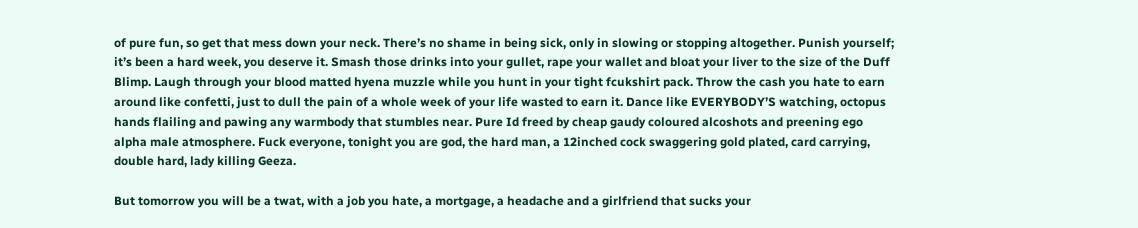of pure fun, so get that mess down your neck. There’s no shame in being sick, only in slowing or stopping altogether. Punish yourself; it’s been a hard week, you deserve it. Smash those drinks into your gullet, rape your wallet and bloat your liver to the size of the Duff Blimp. Laugh through your blood matted hyena muzzle while you hunt in your tight fcukshirt pack. Throw the cash you hate to earn around like confetti, just to dull the pain of a whole week of your life wasted to earn it. Dance like EVERYBODY’S watching, octopus hands flailing and pawing any warmbody that stumbles near. Pure Id freed by cheap gaudy coloured alcoshots and preening ego alpha male atmosphere. Fuck everyone, tonight you are god, the hard man, a 12inched cock swaggering gold plated, card carrying, double hard, lady killing Geeza.

But tomorrow you will be a twat, with a job you hate, a mortgage, a headache and a girlfriend that sucks your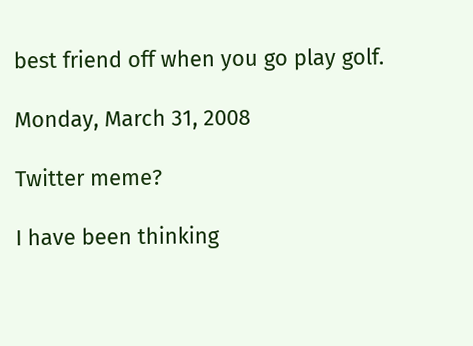best friend off when you go play golf.

Monday, March 31, 2008

Twitter meme?

I have been thinking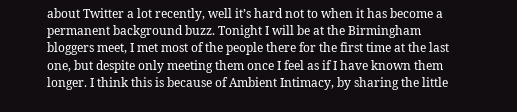about Twitter a lot recently, well it’s hard not to when it has become a permanent background buzz. Tonight I will be at the Birmingham bloggers meet, I met most of the people there for the first time at the last one, but despite only meeting them once I feel as if I have known them longer. I think this is because of Ambient Intimacy, by sharing the little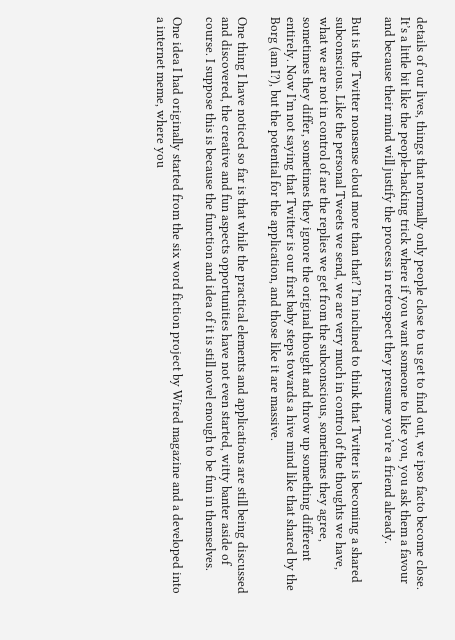details of our lives, things that normally only people close to us get to find out, we ipso facto become close. It’s a little bit like the people-hacking trick where if you want someone to like you, you ask them a favour and because their mind will justify the process in retrospect they presume you’re a friend already.

But is the Twitter nonsense cloud more than that? I’m inclined to think that Twitter is becoming a shared subconscious. Like the personal Tweets we send, we are very much in control of the thoughts we have, what we are not in control of are the replies we get from the subconscious, sometimes they agree, sometimes they differ, sometimes they ignore the original thought and throw up something different entirely. Now I’m not saying that Twitter is our first baby steps towards a hive mind like that shared by the Borg (am I?), but the potential for the application, and those like it are massive.

One thing I have noticed so far is that while the practical elements and applications are still being discussed and discovered, the creative and fun aspects opportunities have not even started, witty banter aside of course. I suppose this is because the function and idea of it is still novel enough to be fun in themselves.

One idea I had originally started from the six word fiction project by Wired magazine and a developed into a internet meme, where you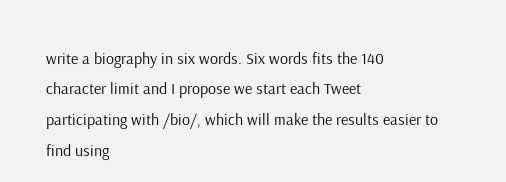write a biography in six words. Six words fits the 140 character limit and I propose we start each Tweet participating with /bio/, which will make the results easier to find using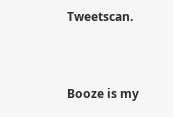Tweetscan.


Booze is my